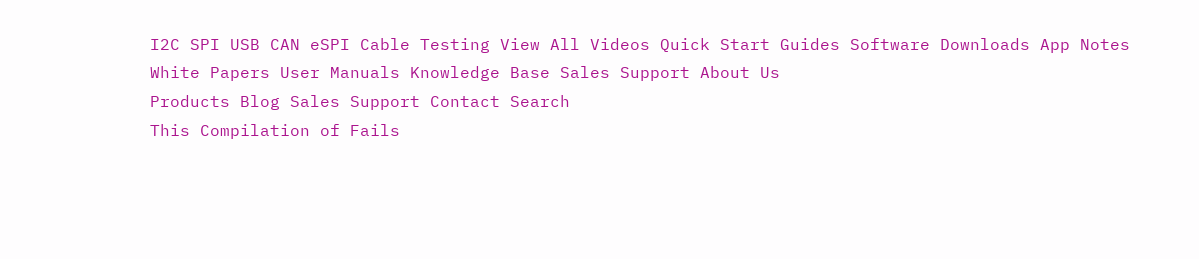I2C SPI USB CAN eSPI Cable Testing View All Videos Quick Start Guides Software Downloads App Notes White Papers User Manuals Knowledge Base Sales Support About Us
Products Blog Sales Support Contact Search
This Compilation of Fails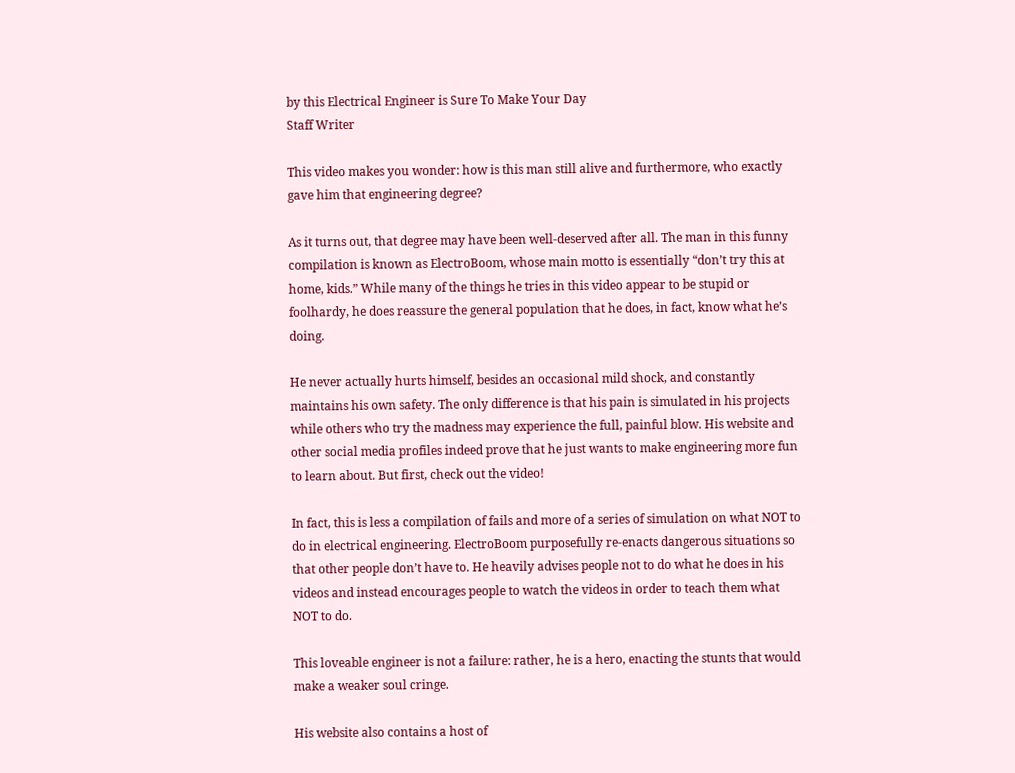by this Electrical Engineer is Sure To Make Your Day
Staff Writer

This video makes you wonder: how is this man still alive and furthermore, who exactly gave him that engineering degree?

As it turns out, that degree may have been well-deserved after all. The man in this funny compilation is known as ElectroBoom, whose main motto is essentially “don’t try this at home, kids.” While many of the things he tries in this video appear to be stupid or foolhardy, he does reassure the general population that he does, in fact, know what he’s doing.

He never actually hurts himself, besides an occasional mild shock, and constantly maintains his own safety. The only difference is that his pain is simulated in his projects while others who try the madness may experience the full, painful blow. His website and other social media profiles indeed prove that he just wants to make engineering more fun to learn about. But first, check out the video!

In fact, this is less a compilation of fails and more of a series of simulation on what NOT to do in electrical engineering. ElectroBoom purposefully re-enacts dangerous situations so that other people don’t have to. He heavily advises people not to do what he does in his videos and instead encourages people to watch the videos in order to teach them what NOT to do.

This loveable engineer is not a failure: rather, he is a hero, enacting the stunts that would make a weaker soul cringe.

His website also contains a host of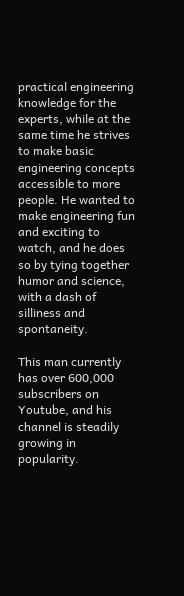practical engineering knowledge for the experts, while at the same time he strives to make basic engineering concepts accessible to more people. He wanted to make engineering fun and exciting to watch, and he does so by tying together humor and science, with a dash of silliness and spontaneity.

This man currently has over 600,000 subscribers on Youtube, and his channel is steadily growing in popularity.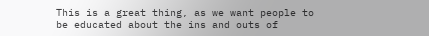This is a great thing, as we want people to be educated about the ins and outs of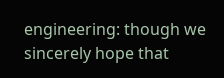engineering: though we sincerely hope that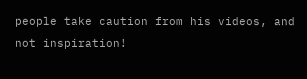people take caution from his videos, and not inspiration!